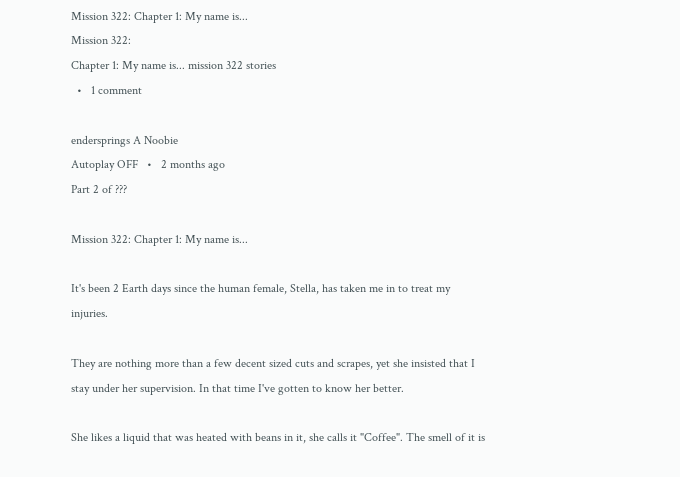Mission 322: Chapter 1: My name is...
Mission 322:
Chapter 1: My name is... mission 322 stories
  •   1 comment

endersprings A Noobie
Autoplay OFF   •   2 months ago
Part 2 of ???

Mission 322: Chapter 1: My name is...

It's been 2 Earth days since the human female, Stella, has taken me in to treat my injuries.

They are nothing more than a few decent sized cuts and scrapes, yet she insisted that I stay under her supervision. In that time I've gotten to know her better.

She likes a liquid that was heated with beans in it, she calls it "Coffee". The smell of it is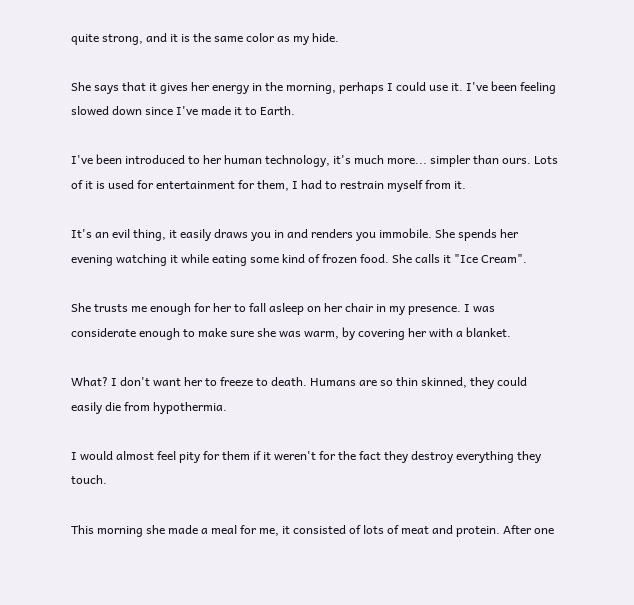quite strong, and it is the same color as my hide.

She says that it gives her energy in the morning, perhaps I could use it. I've been feeling slowed down since I've made it to Earth.

I've been introduced to her human technology, it's much more... simpler than ours. Lots of it is used for entertainment for them, I had to restrain myself from it.

It's an evil thing, it easily draws you in and renders you immobile. She spends her evening watching it while eating some kind of frozen food. She calls it "Ice Cream".

She trusts me enough for her to fall asleep on her chair in my presence. I was considerate enough to make sure she was warm, by covering her with a blanket.

What? I don't want her to freeze to death. Humans are so thin skinned, they could easily die from hypothermia.

I would almost feel pity for them if it weren't for the fact they destroy everything they touch.

This morning she made a meal for me, it consisted of lots of meat and protein. After one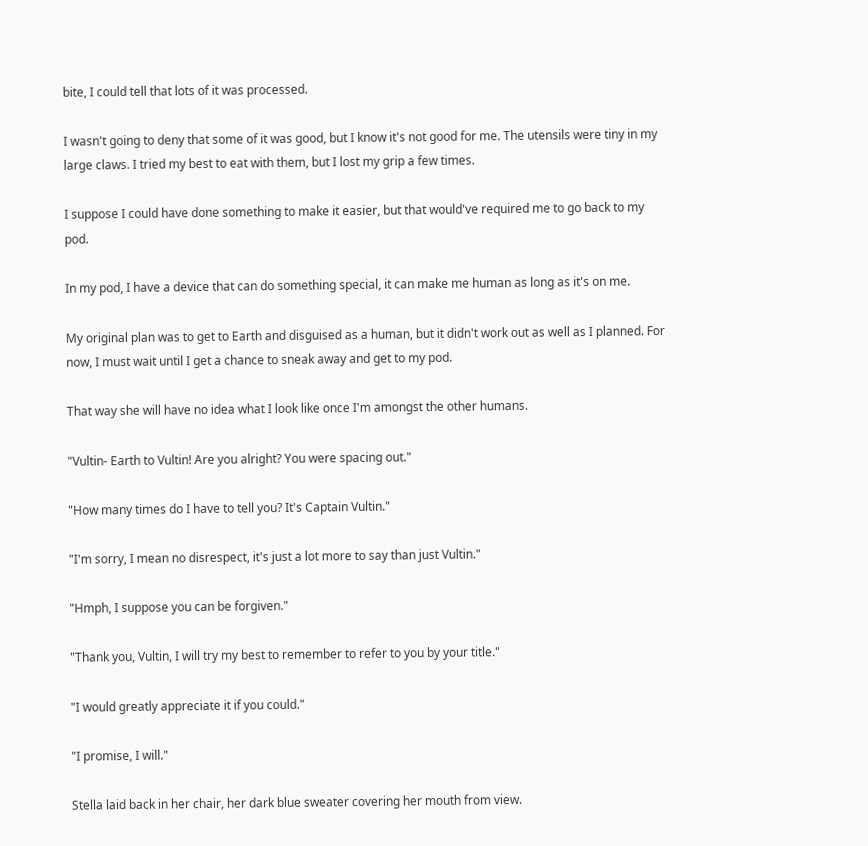bite, I could tell that lots of it was processed.

I wasn't going to deny that some of it was good, but I know it's not good for me. The utensils were tiny in my large claws. I tried my best to eat with them, but I lost my grip a few times.

I suppose I could have done something to make it easier, but that would've required me to go back to my pod.

In my pod, I have a device that can do something special, it can make me human as long as it's on me.

My original plan was to get to Earth and disguised as a human, but it didn't work out as well as I planned. For now, I must wait until I get a chance to sneak away and get to my pod.

That way she will have no idea what I look like once I'm amongst the other humans.

"Vultin- Earth to Vultin! Are you alright? You were spacing out."

"How many times do I have to tell you? It's Captain Vultin."

"I'm sorry, I mean no disrespect, it's just a lot more to say than just Vultin."

"Hmph, I suppose you can be forgiven."

"Thank you, Vultin, I will try my best to remember to refer to you by your title."

"I would greatly appreciate it if you could."

"I promise, I will."

Stella laid back in her chair, her dark blue sweater covering her mouth from view.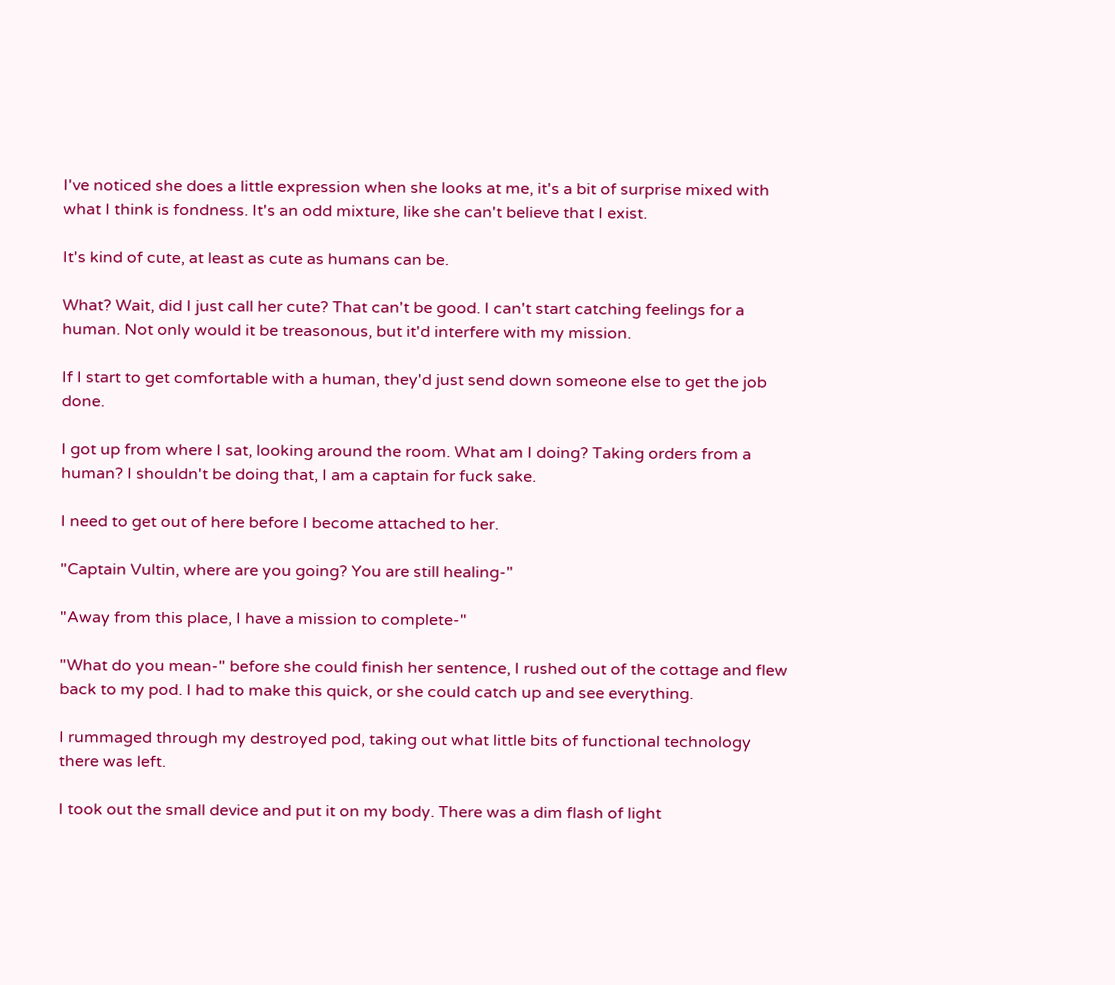I've noticed she does a little expression when she looks at me, it's a bit of surprise mixed with what I think is fondness. It's an odd mixture, like she can't believe that I exist.

It's kind of cute, at least as cute as humans can be.

What? Wait, did I just call her cute? That can't be good. I can't start catching feelings for a human. Not only would it be treasonous, but it'd interfere with my mission.

If I start to get comfortable with a human, they'd just send down someone else to get the job done.

I got up from where I sat, looking around the room. What am I doing? Taking orders from a human? I shouldn't be doing that, I am a captain for fuck sake.

I need to get out of here before I become attached to her.

"Captain Vultin, where are you going? You are still healing-"

"Away from this place, I have a mission to complete-"

"What do you mean-" before she could finish her sentence, I rushed out of the cottage and flew back to my pod. I had to make this quick, or she could catch up and see everything.

I rummaged through my destroyed pod, taking out what little bits of functional technology there was left.

I took out the small device and put it on my body. There was a dim flash of light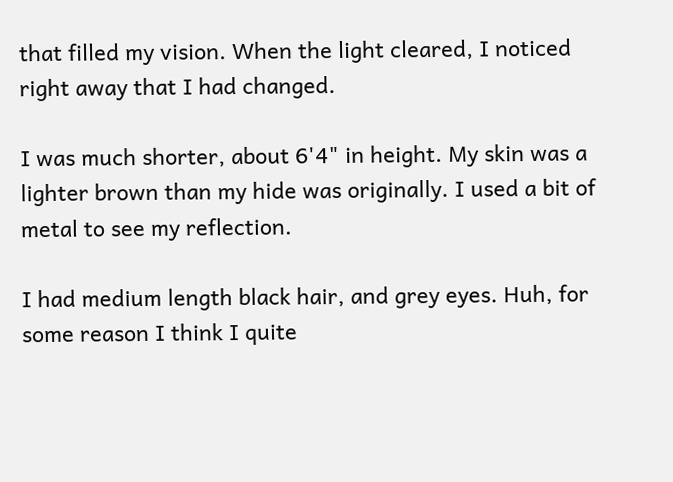that filled my vision. When the light cleared, I noticed right away that I had changed.

I was much shorter, about 6'4" in height. My skin was a lighter brown than my hide was originally. I used a bit of metal to see my reflection.

I had medium length black hair, and grey eyes. Huh, for some reason I think I quite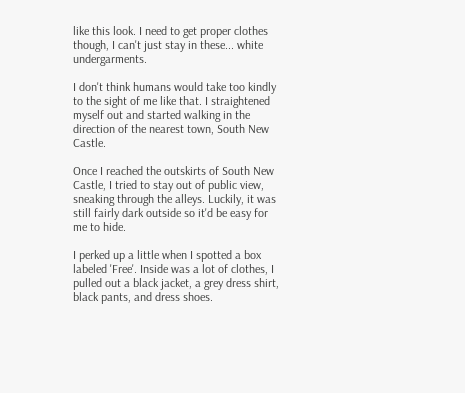like this look. I need to get proper clothes though, I can't just stay in these... white undergarments.

I don't think humans would take too kindly to the sight of me like that. I straightened myself out and started walking in the direction of the nearest town, South New Castle.

Once I reached the outskirts of South New Castle, I tried to stay out of public view, sneaking through the alleys. Luckily, it was still fairly dark outside so it'd be easy for me to hide.

I perked up a little when I spotted a box labeled 'Free'. Inside was a lot of clothes, I pulled out a black jacket, a grey dress shirt, black pants, and dress shoes.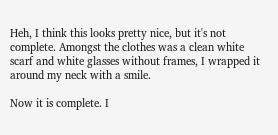Heh, I think this looks pretty nice, but it's not complete. Amongst the clothes was a clean white scarf and white glasses without frames, I wrapped it around my neck with a smile.

Now it is complete. I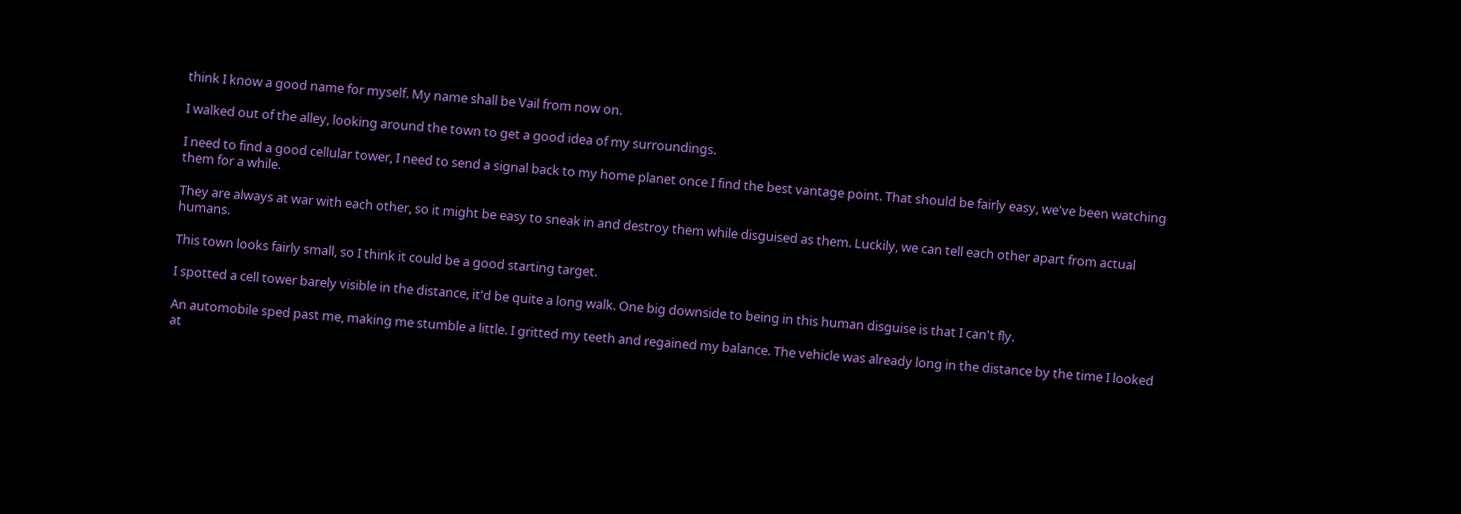think I know a good name for myself. My name shall be Vail from now on.

I walked out of the alley, looking around the town to get a good idea of my surroundings.

I need to find a good cellular tower, I need to send a signal back to my home planet once I find the best vantage point. That should be fairly easy, we've been watching them for a while.

They are always at war with each other, so it might be easy to sneak in and destroy them while disguised as them. Luckily, we can tell each other apart from actual humans.

This town looks fairly small, so I think it could be a good starting target.

I spotted a cell tower barely visible in the distance, it'd be quite a long walk. One big downside to being in this human disguise is that I can't fly.

An automobile sped past me, making me stumble a little. I gritted my teeth and regained my balance. The vehicle was already long in the distance by the time I looked at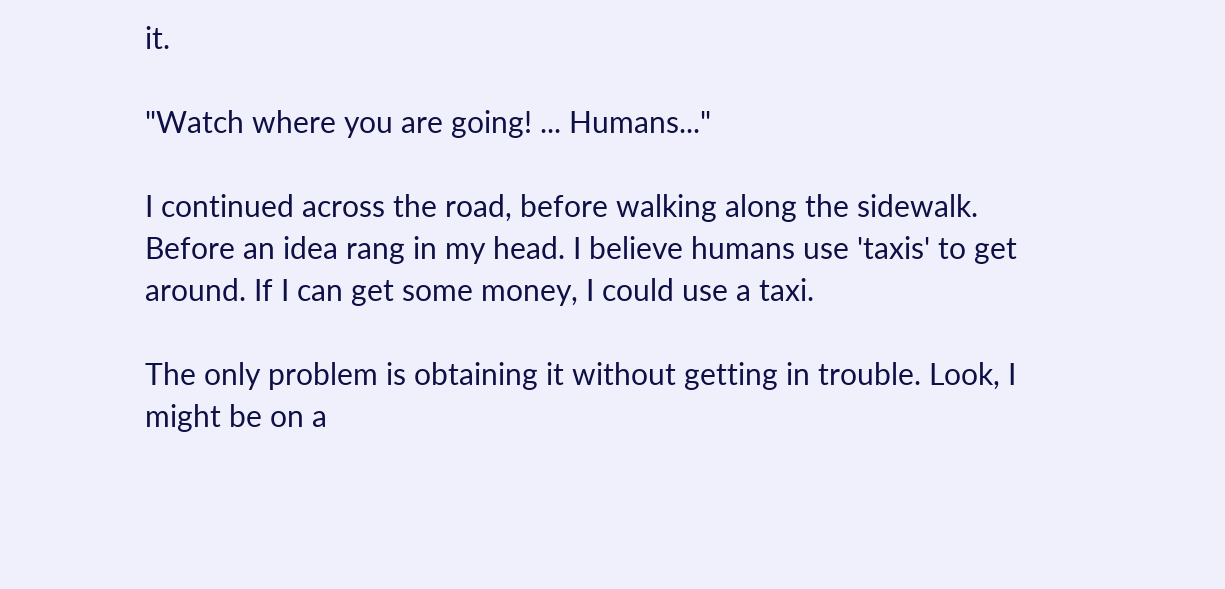it.

"Watch where you are going! ... Humans..."

I continued across the road, before walking along the sidewalk. Before an idea rang in my head. I believe humans use 'taxis' to get around. If I can get some money, I could use a taxi.

The only problem is obtaining it without getting in trouble. Look, I might be on a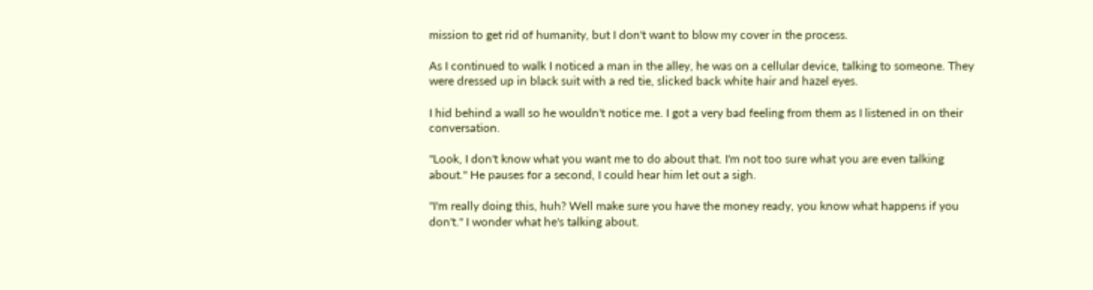mission to get rid of humanity, but I don't want to blow my cover in the process.

As I continued to walk I noticed a man in the alley, he was on a cellular device, talking to someone. They were dressed up in black suit with a red tie, slicked back white hair and hazel eyes.

I hid behind a wall so he wouldn't notice me. I got a very bad feeling from them as I listened in on their conversation.

"Look, I don't know what you want me to do about that. I'm not too sure what you are even talking about." He pauses for a second, I could hear him let out a sigh.

"I'm really doing this, huh? Well make sure you have the money ready, you know what happens if you don't." I wonder what he's talking about.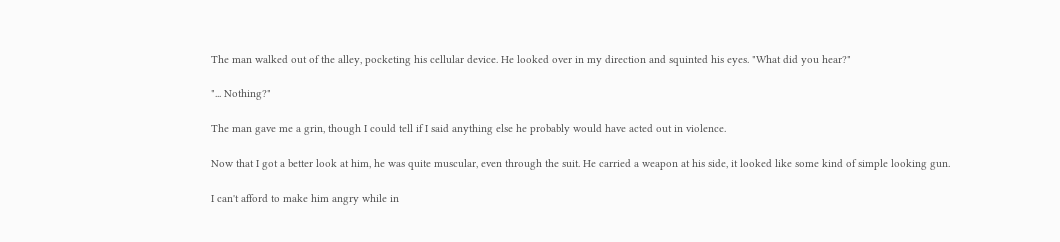The man walked out of the alley, pocketing his cellular device. He looked over in my direction and squinted his eyes. "What did you hear?"

"... Nothing?"

The man gave me a grin, though I could tell if I said anything else he probably would have acted out in violence.

Now that I got a better look at him, he was quite muscular, even through the suit. He carried a weapon at his side, it looked like some kind of simple looking gun.

I can't afford to make him angry while in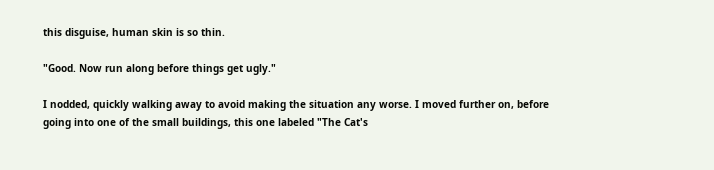this disguise, human skin is so thin.

"Good. Now run along before things get ugly."

I nodded, quickly walking away to avoid making the situation any worse. I moved further on, before going into one of the small buildings, this one labeled "The Cat's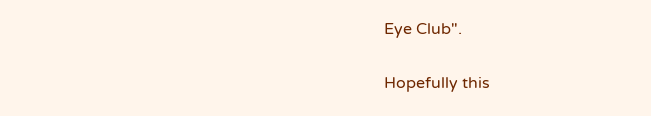Eye Club".

Hopefully this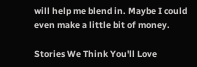will help me blend in. Maybe I could even make a little bit of money.

Stories We Think You'll Love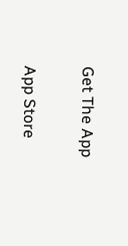Get The App

App Store